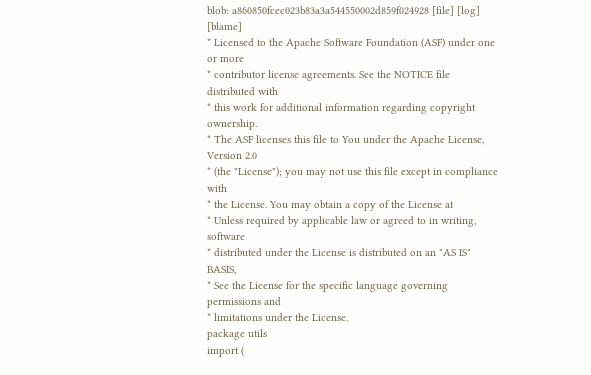blob: a860850fcec023b83a3a544550002d859f024928 [file] [log] [blame]
* Licensed to the Apache Software Foundation (ASF) under one or more
* contributor license agreements. See the NOTICE file distributed with
* this work for additional information regarding copyright ownership.
* The ASF licenses this file to You under the Apache License, Version 2.0
* (the "License"); you may not use this file except in compliance with
* the License. You may obtain a copy of the License at
* Unless required by applicable law or agreed to in writing, software
* distributed under the License is distributed on an "AS IS" BASIS,
* See the License for the specific language governing permissions and
* limitations under the License.
package utils
import (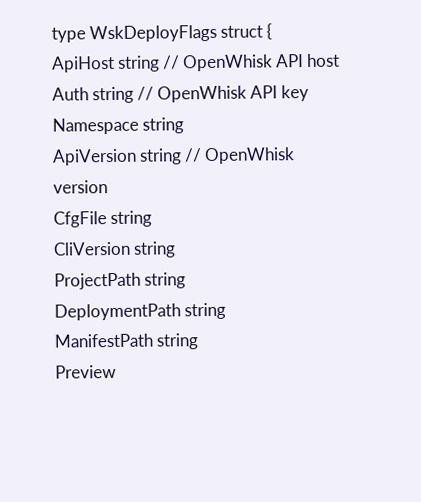type WskDeployFlags struct {
ApiHost string // OpenWhisk API host
Auth string // OpenWhisk API key
Namespace string
ApiVersion string // OpenWhisk version
CfgFile string
CliVersion string
ProjectPath string
DeploymentPath string
ManifestPath string
Preview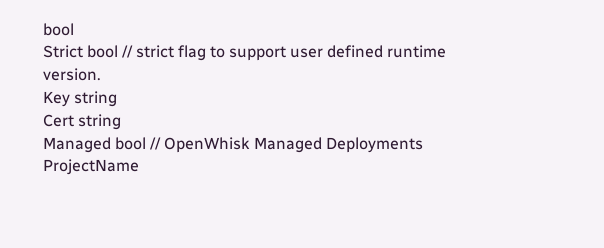bool
Strict bool // strict flag to support user defined runtime version.
Key string
Cert string
Managed bool // OpenWhisk Managed Deployments
ProjectName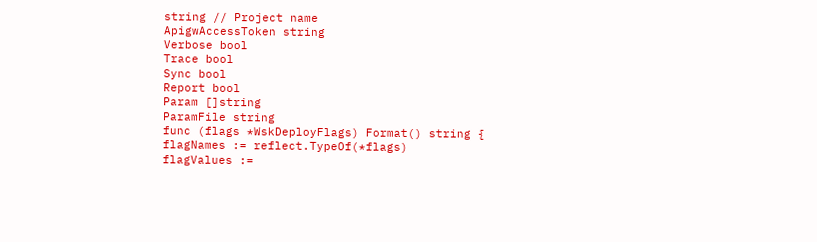string // Project name
ApigwAccessToken string
Verbose bool
Trace bool
Sync bool
Report bool
Param []string
ParamFile string
func (flags *WskDeployFlags) Format() string {
flagNames := reflect.TypeOf(*flags)
flagValues :=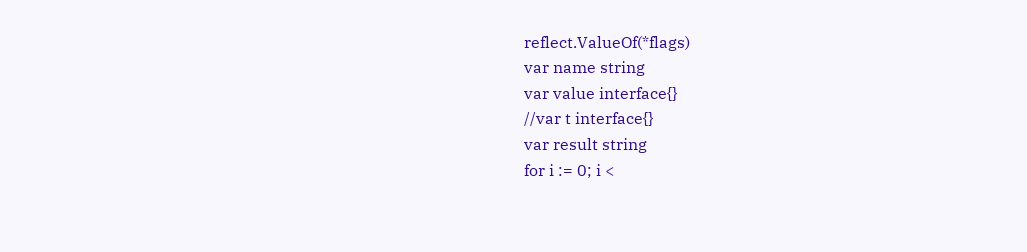reflect.ValueOf(*flags)
var name string
var value interface{}
//var t interface{}
var result string
for i := 0; i <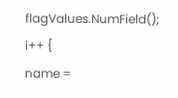flagValues.NumField(); i++ {
name =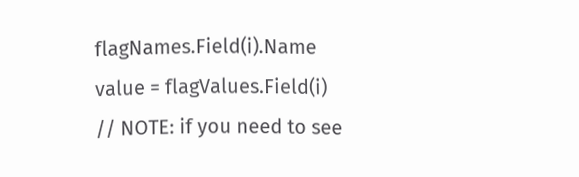flagNames.Field(i).Name
value = flagValues.Field(i)
// NOTE: if you need to see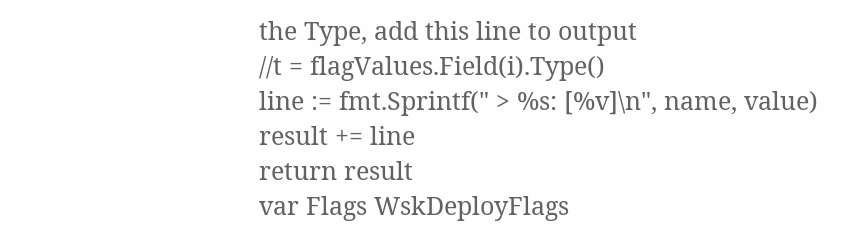the Type, add this line to output
//t = flagValues.Field(i).Type()
line := fmt.Sprintf(" > %s: [%v]\n", name, value)
result += line
return result
var Flags WskDeployFlags